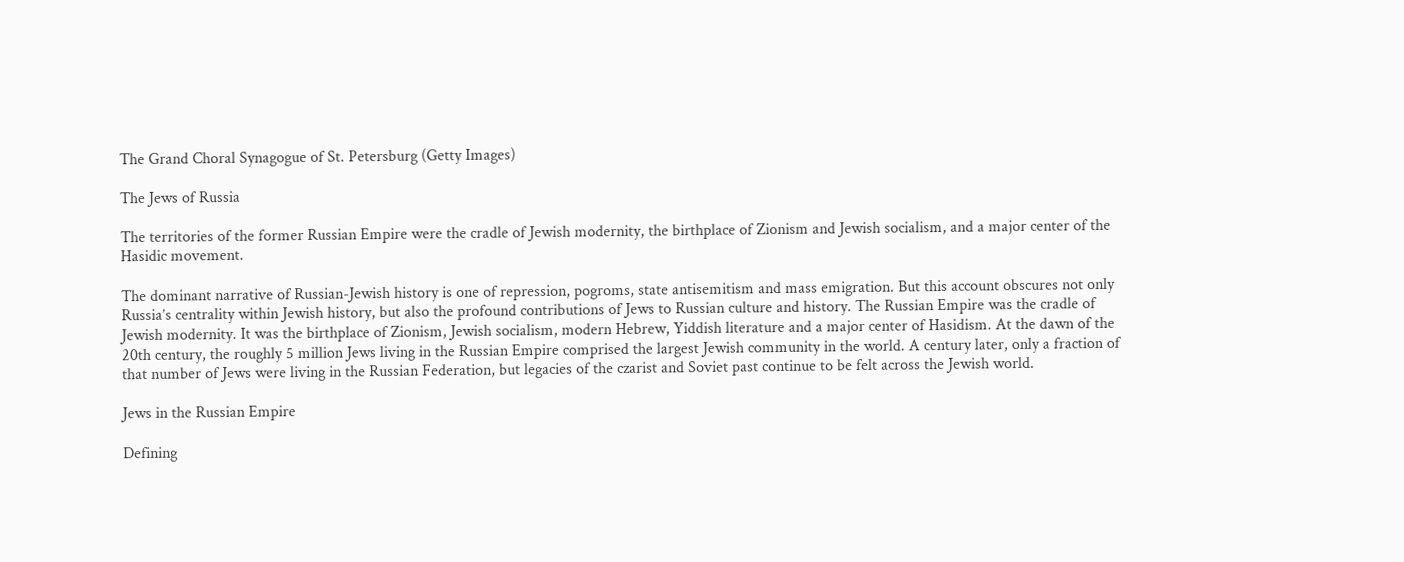The Grand Choral Synagogue of St. Petersburg (Getty Images)

The Jews of Russia

The territories of the former Russian Empire were the cradle of Jewish modernity, the birthplace of Zionism and Jewish socialism, and a major center of the Hasidic movement.

The dominant narrative of Russian-Jewish history is one of repression, pogroms, state antisemitism and mass emigration. But this account obscures not only Russia’s centrality within Jewish history, but also the profound contributions of Jews to Russian culture and history. The Russian Empire was the cradle of Jewish modernity. It was the birthplace of Zionism, Jewish socialism, modern Hebrew, Yiddish literature and a major center of Hasidism. At the dawn of the 20th century, the roughly 5 million Jews living in the Russian Empire comprised the largest Jewish community in the world. A century later, only a fraction of that number of Jews were living in the Russian Federation, but legacies of the czarist and Soviet past continue to be felt across the Jewish world.

Jews in the Russian Empire

Defining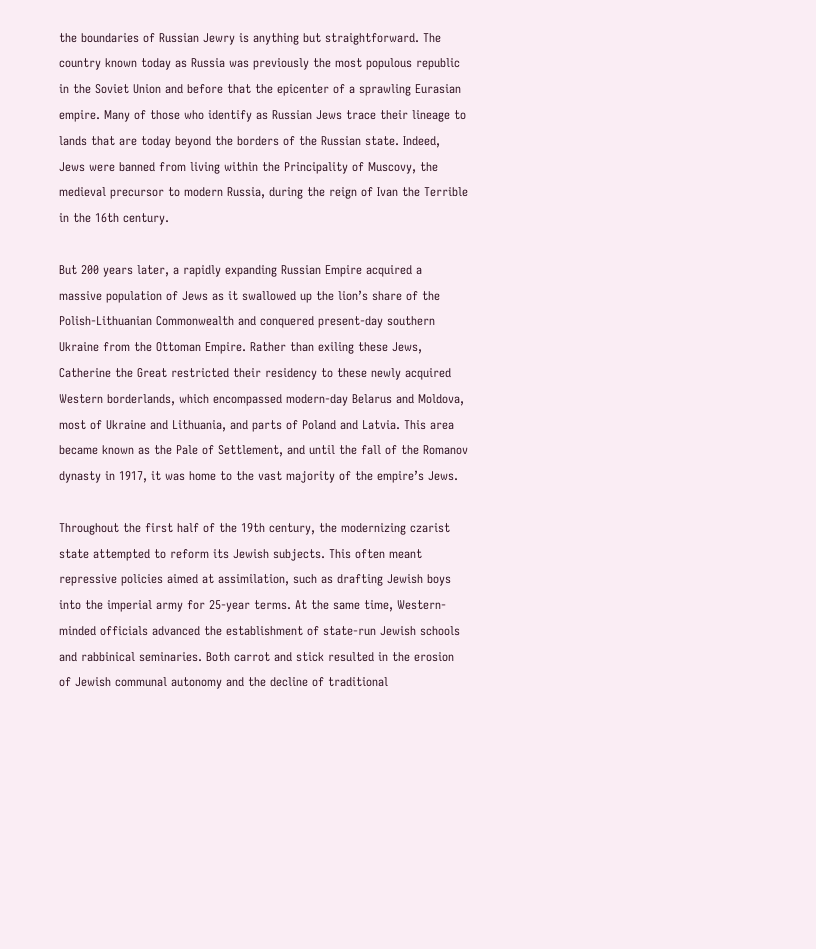the boundaries of Russian Jewry is anything but straightforward. The country known today as Russia was previously the most populous republic in the Soviet Union and before that the epicenter of a sprawling Eurasian empire. Many of those who identify as Russian Jews trace their lineage to lands that are today beyond the borders of the Russian state. Indeed, Jews were banned from living within the Principality of Muscovy, the medieval precursor to modern Russia, during the reign of Ivan the Terrible in the 16th century.

But 200 years later, a rapidly expanding Russian Empire acquired a massive population of Jews as it swallowed up the lion’s share of the Polish-Lithuanian Commonwealth and conquered present-day southern Ukraine from the Ottoman Empire. Rather than exiling these Jews, Catherine the Great restricted their residency to these newly acquired Western borderlands, which encompassed modern-day Belarus and Moldova, most of Ukraine and Lithuania, and parts of Poland and Latvia. This area became known as the Pale of Settlement, and until the fall of the Romanov dynasty in 1917, it was home to the vast majority of the empire’s Jews.

Throughout the first half of the 19th century, the modernizing czarist state attempted to reform its Jewish subjects. This often meant repressive policies aimed at assimilation, such as drafting Jewish boys into the imperial army for 25-year terms. At the same time, Western-minded officials advanced the establishment of state-run Jewish schools and rabbinical seminaries. Both carrot and stick resulted in the erosion of Jewish communal autonomy and the decline of traditional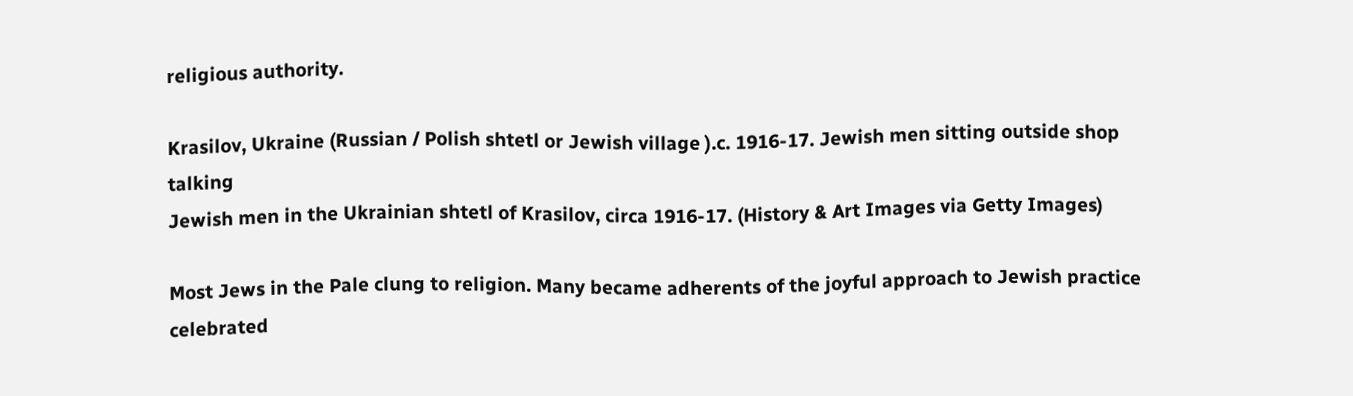religious authority.

Krasilov, Ukraine (Russian / Polish shtetl or Jewish village ).c. 1916-17. Jewish men sitting outside shop talking
Jewish men in the Ukrainian shtetl of Krasilov, circa 1916-17. (History & Art Images via Getty Images)

Most Jews in the Pale clung to religion. Many became adherents of the joyful approach to Jewish practice celebrated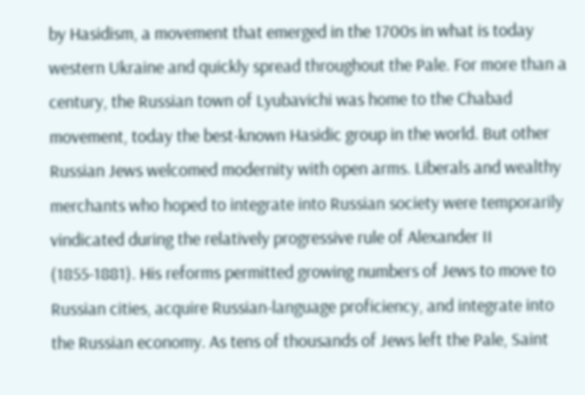by Hasidism, a movement that emerged in the 1700s in what is today western Ukraine and quickly spread throughout the Pale. For more than a century, the Russian town of Lyubavichi was home to the Chabad movement, today the best-known Hasidic group in the world. But other Russian Jews welcomed modernity with open arms. Liberals and wealthy merchants who hoped to integrate into Russian society were temporarily vindicated during the relatively progressive rule of Alexander II (1855-1881). His reforms permitted growing numbers of Jews to move to Russian cities, acquire Russian-language proficiency, and integrate into the Russian economy. As tens of thousands of Jews left the Pale, Saint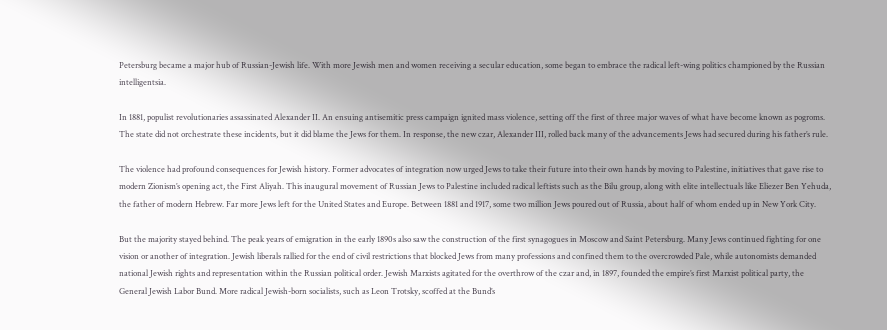Petersburg became a major hub of Russian-Jewish life. With more Jewish men and women receiving a secular education, some began to embrace the radical left-wing politics championed by the Russian intelligentsia.

In 1881, populist revolutionaries assassinated Alexander II. An ensuing antisemitic press campaign ignited mass violence, setting off the first of three major waves of what have become known as pogroms. The state did not orchestrate these incidents, but it did blame the Jews for them. In response, the new czar, Alexander III, rolled back many of the advancements Jews had secured during his father’s rule.

The violence had profound consequences for Jewish history. Former advocates of integration now urged Jews to take their future into their own hands by moving to Palestine, initiatives that gave rise to modern Zionism’s opening act, the First Aliyah. This inaugural movement of Russian Jews to Palestine included radical leftists such as the Bilu group, along with elite intellectuals like Eliezer Ben Yehuda, the father of modern Hebrew. Far more Jews left for the United States and Europe. Between 1881 and 1917, some two million Jews poured out of Russia, about half of whom ended up in New York City.

But the majority stayed behind. The peak years of emigration in the early 1890s also saw the construction of the first synagogues in Moscow and Saint Petersburg. Many Jews continued fighting for one vision or another of integration. Jewish liberals rallied for the end of civil restrictions that blocked Jews from many professions and confined them to the overcrowded Pale, while autonomists demanded national Jewish rights and representation within the Russian political order. Jewish Marxists agitated for the overthrow of the czar and, in 1897, founded the empire’s first Marxist political party, the General Jewish Labor Bund. More radical Jewish-born socialists, such as Leon Trotsky, scoffed at the Bund’s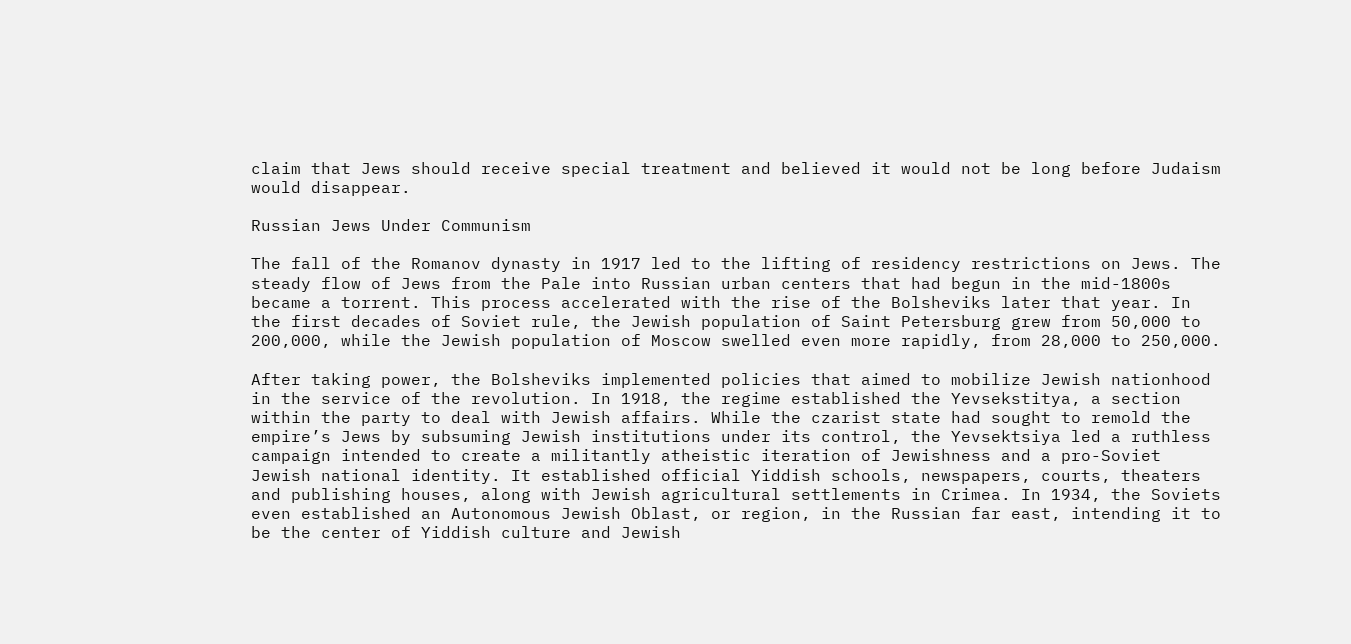claim that Jews should receive special treatment and believed it would not be long before Judaism would disappear.

Russian Jews Under Communism

The fall of the Romanov dynasty in 1917 led to the lifting of residency restrictions on Jews. The steady flow of Jews from the Pale into Russian urban centers that had begun in the mid-1800s became a torrent. This process accelerated with the rise of the Bolsheviks later that year. In the first decades of Soviet rule, the Jewish population of Saint Petersburg grew from 50,000 to 200,000, while the Jewish population of Moscow swelled even more rapidly, from 28,000 to 250,000.

After taking power, the Bolsheviks implemented policies that aimed to mobilize Jewish nationhood in the service of the revolution. In 1918, the regime established the Yevsekstitya, a section within the party to deal with Jewish affairs. While the czarist state had sought to remold the empire’s Jews by subsuming Jewish institutions under its control, the Yevsektsiya led a ruthless campaign intended to create a militantly atheistic iteration of Jewishness and a pro-Soviet Jewish national identity. It established official Yiddish schools, newspapers, courts, theaters and publishing houses, along with Jewish agricultural settlements in Crimea. In 1934, the Soviets even established an Autonomous Jewish Oblast, or region, in the Russian far east, intending it to be the center of Yiddish culture and Jewish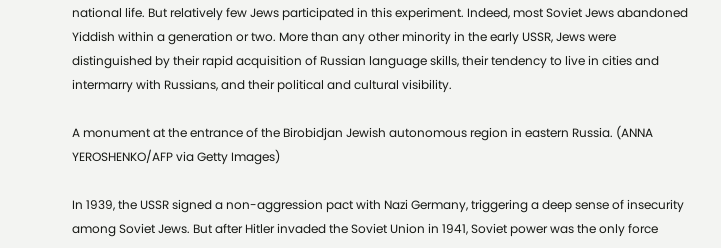national life. But relatively few Jews participated in this experiment. Indeed, most Soviet Jews abandoned Yiddish within a generation or two. More than any other minority in the early USSR, Jews were distinguished by their rapid acquisition of Russian language skills, their tendency to live in cities and intermarry with Russians, and their political and cultural visibility.

A monument at the entrance of the Birobidjan Jewish autonomous region in eastern Russia. (ANNA YEROSHENKO/AFP via Getty Images)

In 1939, the USSR signed a non-aggression pact with Nazi Germany, triggering a deep sense of insecurity among Soviet Jews. But after Hitler invaded the Soviet Union in 1941, Soviet power was the only force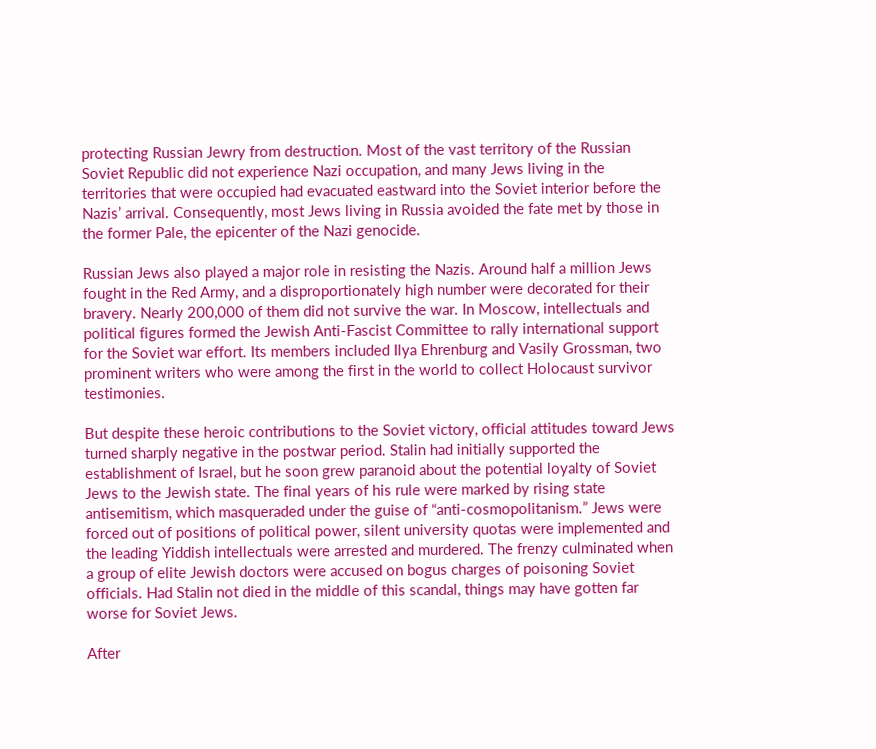protecting Russian Jewry from destruction. Most of the vast territory of the Russian Soviet Republic did not experience Nazi occupation, and many Jews living in the territories that were occupied had evacuated eastward into the Soviet interior before the Nazis’ arrival. Consequently, most Jews living in Russia avoided the fate met by those in the former Pale, the epicenter of the Nazi genocide.

Russian Jews also played a major role in resisting the Nazis. Around half a million Jews fought in the Red Army, and a disproportionately high number were decorated for their bravery. Nearly 200,000 of them did not survive the war. In Moscow, intellectuals and political figures formed the Jewish Anti-Fascist Committee to rally international support for the Soviet war effort. Its members included Ilya Ehrenburg and Vasily Grossman, two prominent writers who were among the first in the world to collect Holocaust survivor testimonies.

But despite these heroic contributions to the Soviet victory, official attitudes toward Jews turned sharply negative in the postwar period. Stalin had initially supported the establishment of Israel, but he soon grew paranoid about the potential loyalty of Soviet Jews to the Jewish state. The final years of his rule were marked by rising state antisemitism, which masqueraded under the guise of “anti-cosmopolitanism.” Jews were forced out of positions of political power, silent university quotas were implemented and the leading Yiddish intellectuals were arrested and murdered. The frenzy culminated when a group of elite Jewish doctors were accused on bogus charges of poisoning Soviet officials. Had Stalin not died in the middle of this scandal, things may have gotten far worse for Soviet Jews.

After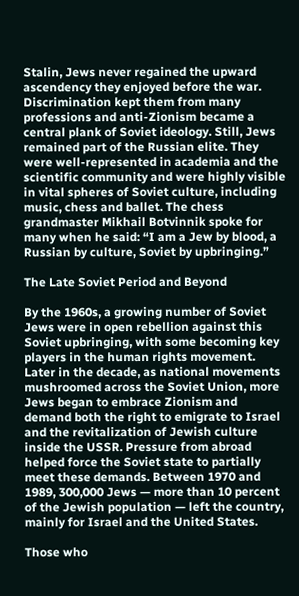Stalin, Jews never regained the upward ascendency they enjoyed before the war. Discrimination kept them from many professions and anti-Zionism became a central plank of Soviet ideology. Still, Jews remained part of the Russian elite. They were well-represented in academia and the scientific community and were highly visible in vital spheres of Soviet culture, including music, chess and ballet. The chess grandmaster Mikhail Botvinnik spoke for many when he said: “I am a Jew by blood, a Russian by culture, Soviet by upbringing.”

The Late Soviet Period and Beyond

By the 1960s, a growing number of Soviet Jews were in open rebellion against this Soviet upbringing, with some becoming key players in the human rights movement. Later in the decade, as national movements mushroomed across the Soviet Union, more Jews began to embrace Zionism and demand both the right to emigrate to Israel and the revitalization of Jewish culture inside the USSR. Pressure from abroad helped force the Soviet state to partially meet these demands. Between 1970 and 1989, 300,000 Jews — more than 10 percent of the Jewish population — left the country, mainly for Israel and the United States.

Those who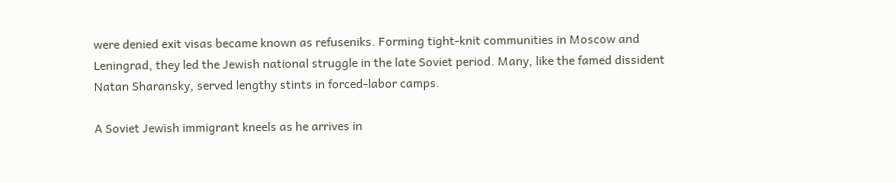were denied exit visas became known as refuseniks. Forming tight-knit communities in Moscow and Leningrad, they led the Jewish national struggle in the late Soviet period. Many, like the famed dissident Natan Sharansky, served lengthy stints in forced-labor camps.

A Soviet Jewish immigrant kneels as he arrives in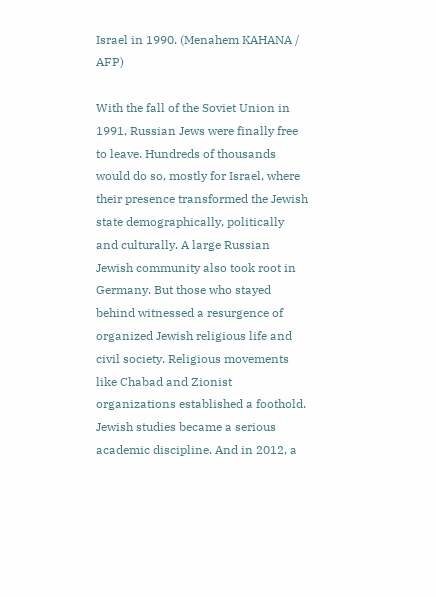Israel in 1990. (Menahem KAHANA / AFP)

With the fall of the Soviet Union in 1991, Russian Jews were finally free to leave. Hundreds of thousands would do so, mostly for Israel, where their presence transformed the Jewish state demographically, politically and culturally. A large Russian Jewish community also took root in Germany. But those who stayed behind witnessed a resurgence of organized Jewish religious life and civil society. Religious movements like Chabad and Zionist organizations established a foothold. Jewish studies became a serious academic discipline. And in 2012, a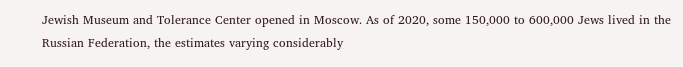Jewish Museum and Tolerance Center opened in Moscow. As of 2020, some 150,000 to 600,000 Jews lived in the Russian Federation, the estimates varying considerably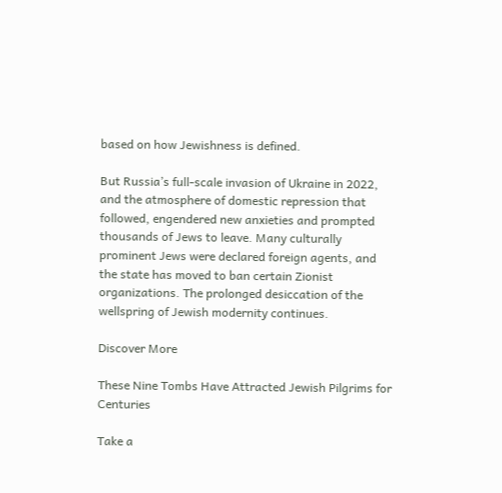based on how Jewishness is defined.

But Russia’s full-scale invasion of Ukraine in 2022, and the atmosphere of domestic repression that followed, engendered new anxieties and prompted thousands of Jews to leave. Many culturally prominent Jews were declared foreign agents, and the state has moved to ban certain Zionist organizations. The prolonged desiccation of the wellspring of Jewish modernity continues.

Discover More

These Nine Tombs Have Attracted Jewish Pilgrims for Centuries

Take a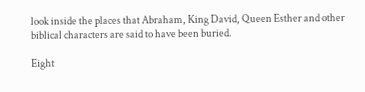look inside the places that Abraham, King David, Queen Esther and other biblical characters are said to have been buried.

Eight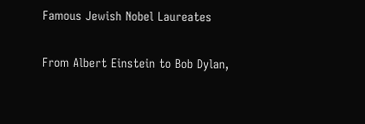Famous Jewish Nobel Laureates

From Albert Einstein to Bob Dylan,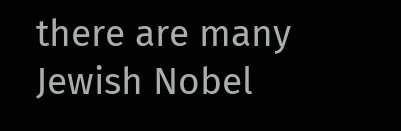there are many Jewish Nobel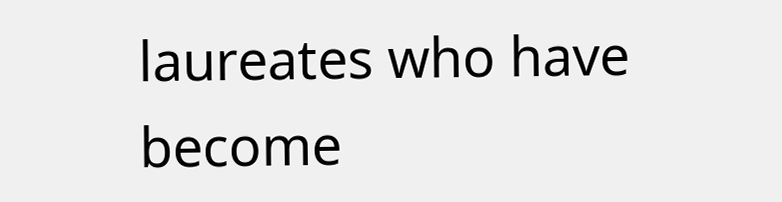laureates who have become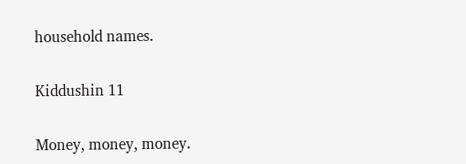household names.

Kiddushin 11

Money, money, money.